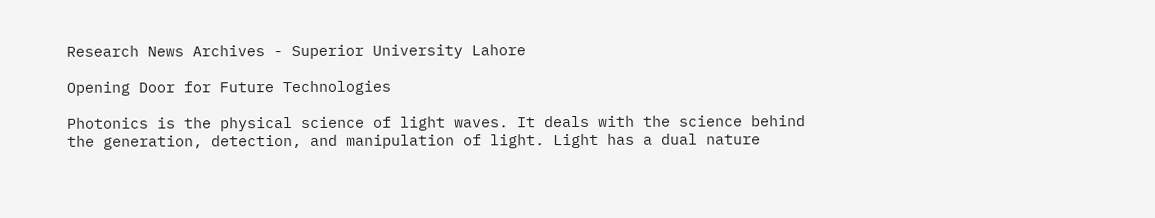Research News Archives - Superior University Lahore

Opening Door for Future Technologies

Photonics is the physical science of light waves. It deals with the science behind the generation, detection, and manipulation of light. Light has a dual nature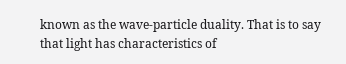known as the wave-particle duality. That is to say that light has characteristics of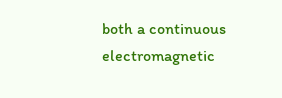both a continuous electromagnetic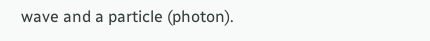wave and a particle (photon).